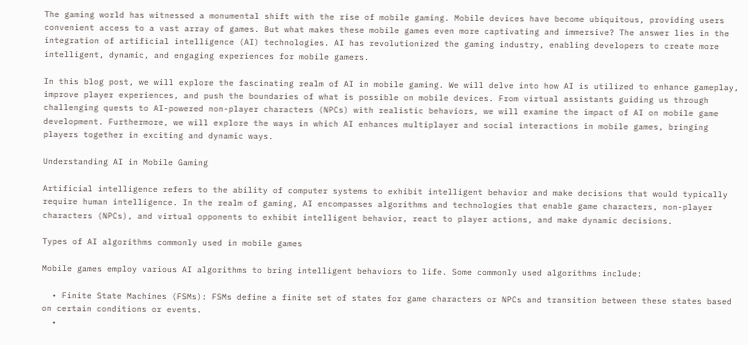The gaming world has witnessed a monumental shift with the rise of mobile gaming. Mobile devices have become ubiquitous, providing users convenient access to a vast array of games. But what makes these mobile games even more captivating and immersive? The answer lies in the integration of artificial intelligence (AI) technologies. AI has revolutionized the gaming industry, enabling developers to create more intelligent, dynamic, and engaging experiences for mobile gamers.

In this blog post, we will explore the fascinating realm of AI in mobile gaming. We will delve into how AI is utilized to enhance gameplay, improve player experiences, and push the boundaries of what is possible on mobile devices. From virtual assistants guiding us through challenging quests to AI-powered non-player characters (NPCs) with realistic behaviors, we will examine the impact of AI on mobile game development. Furthermore, we will explore the ways in which AI enhances multiplayer and social interactions in mobile games, bringing players together in exciting and dynamic ways.

Understanding AI in Mobile Gaming

Artificial intelligence refers to the ability of computer systems to exhibit intelligent behavior and make decisions that would typically require human intelligence. In the realm of gaming, AI encompasses algorithms and technologies that enable game characters, non-player characters (NPCs), and virtual opponents to exhibit intelligent behavior, react to player actions, and make dynamic decisions.

Types of AI algorithms commonly used in mobile games

Mobile games employ various AI algorithms to bring intelligent behaviors to life. Some commonly used algorithms include:

  • Finite State Machines (FSMs): FSMs define a finite set of states for game characters or NPCs and transition between these states based on certain conditions or events.
  •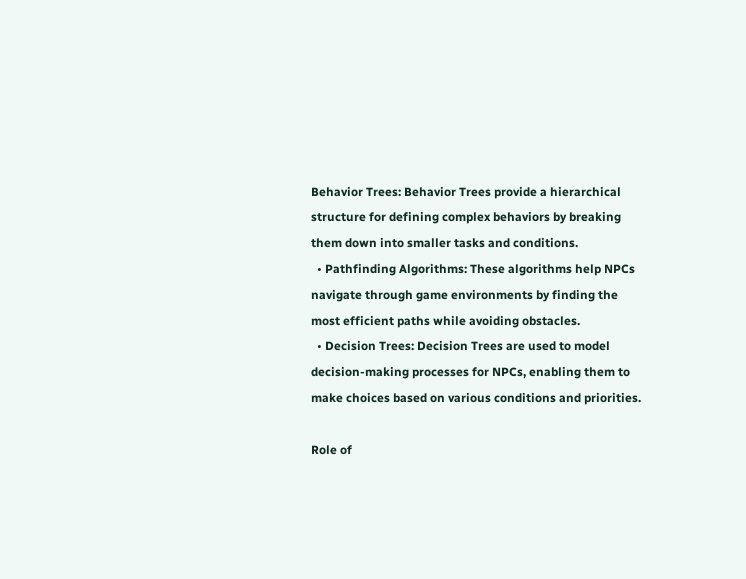Behavior Trees: Behavior Trees provide a hierarchical structure for defining complex behaviors by breaking them down into smaller tasks and conditions.
  • Pathfinding Algorithms: These algorithms help NPCs navigate through game environments by finding the most efficient paths while avoiding obstacles.
  • Decision Trees: Decision Trees are used to model decision-making processes for NPCs, enabling them to make choices based on various conditions and priorities.

Role of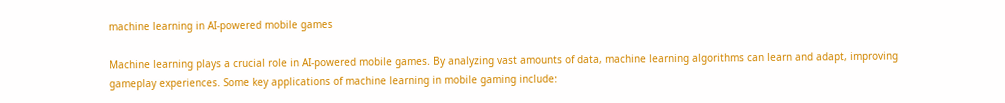machine learning in AI-powered mobile games

Machine learning plays a crucial role in AI-powered mobile games. By analyzing vast amounts of data, machine learning algorithms can learn and adapt, improving gameplay experiences. Some key applications of machine learning in mobile gaming include: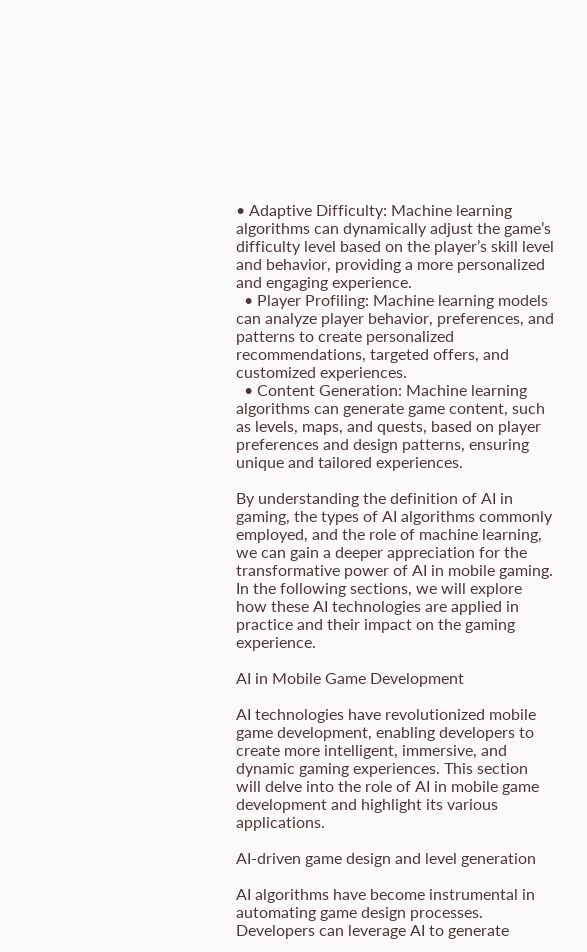• Adaptive Difficulty: Machine learning algorithms can dynamically adjust the game’s difficulty level based on the player’s skill level and behavior, providing a more personalized and engaging experience.
  • Player Profiling: Machine learning models can analyze player behavior, preferences, and patterns to create personalized recommendations, targeted offers, and customized experiences.
  • Content Generation: Machine learning algorithms can generate game content, such as levels, maps, and quests, based on player preferences and design patterns, ensuring unique and tailored experiences.

By understanding the definition of AI in gaming, the types of AI algorithms commonly employed, and the role of machine learning, we can gain a deeper appreciation for the transformative power of AI in mobile gaming. In the following sections, we will explore how these AI technologies are applied in practice and their impact on the gaming experience.

AI in Mobile Game Development

AI technologies have revolutionized mobile game development, enabling developers to create more intelligent, immersive, and dynamic gaming experiences. This section will delve into the role of AI in mobile game development and highlight its various applications.

AI-driven game design and level generation

AI algorithms have become instrumental in automating game design processes. Developers can leverage AI to generate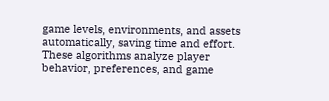game levels, environments, and assets automatically, saving time and effort. These algorithms analyze player behavior, preferences, and game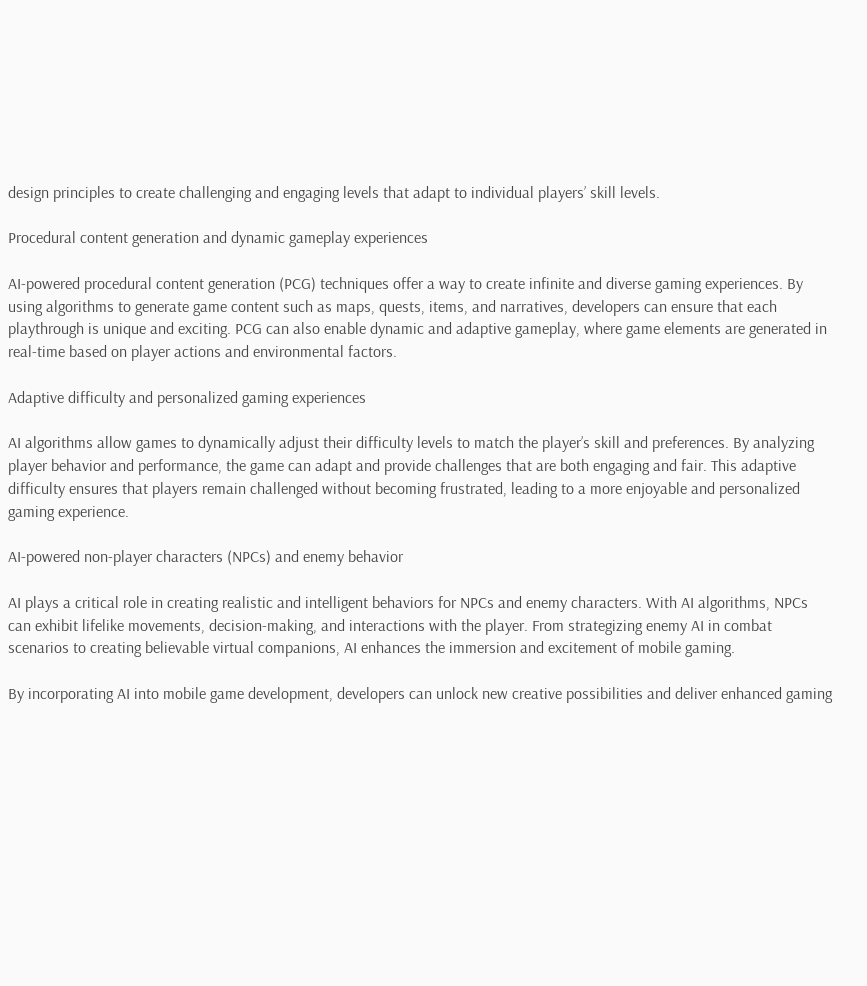design principles to create challenging and engaging levels that adapt to individual players’ skill levels.

Procedural content generation and dynamic gameplay experiences

AI-powered procedural content generation (PCG) techniques offer a way to create infinite and diverse gaming experiences. By using algorithms to generate game content such as maps, quests, items, and narratives, developers can ensure that each playthrough is unique and exciting. PCG can also enable dynamic and adaptive gameplay, where game elements are generated in real-time based on player actions and environmental factors.

Adaptive difficulty and personalized gaming experiences

AI algorithms allow games to dynamically adjust their difficulty levels to match the player’s skill and preferences. By analyzing player behavior and performance, the game can adapt and provide challenges that are both engaging and fair. This adaptive difficulty ensures that players remain challenged without becoming frustrated, leading to a more enjoyable and personalized gaming experience.

AI-powered non-player characters (NPCs) and enemy behavior

AI plays a critical role in creating realistic and intelligent behaviors for NPCs and enemy characters. With AI algorithms, NPCs can exhibit lifelike movements, decision-making, and interactions with the player. From strategizing enemy AI in combat scenarios to creating believable virtual companions, AI enhances the immersion and excitement of mobile gaming.

By incorporating AI into mobile game development, developers can unlock new creative possibilities and deliver enhanced gaming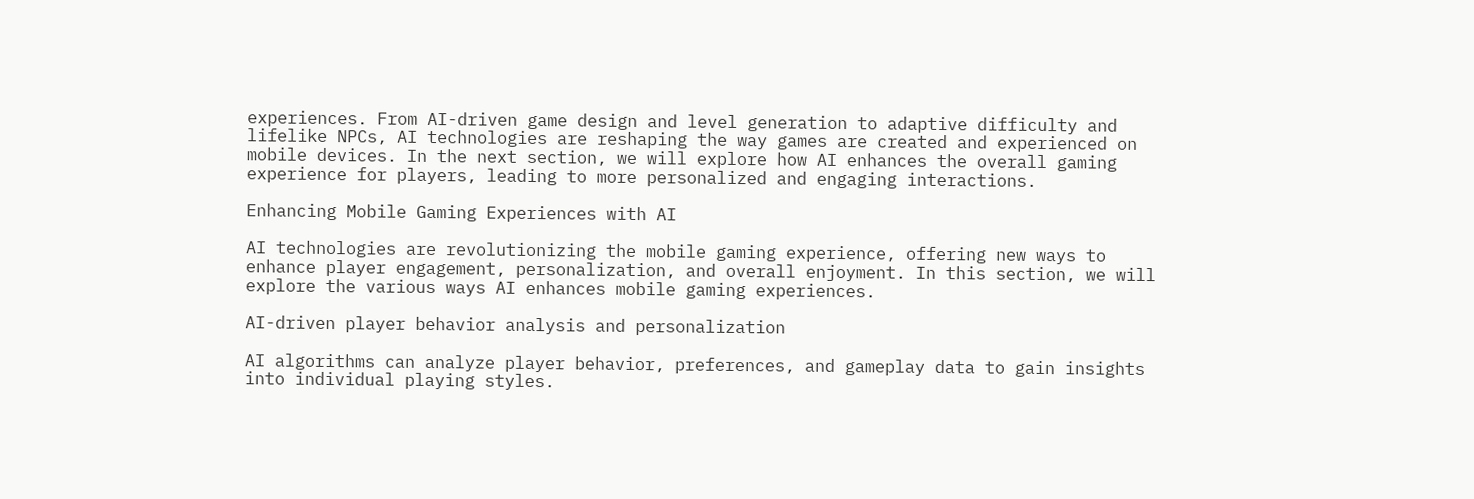experiences. From AI-driven game design and level generation to adaptive difficulty and lifelike NPCs, AI technologies are reshaping the way games are created and experienced on mobile devices. In the next section, we will explore how AI enhances the overall gaming experience for players, leading to more personalized and engaging interactions.

Enhancing Mobile Gaming Experiences with AI

AI technologies are revolutionizing the mobile gaming experience, offering new ways to enhance player engagement, personalization, and overall enjoyment. In this section, we will explore the various ways AI enhances mobile gaming experiences.

AI-driven player behavior analysis and personalization

AI algorithms can analyze player behavior, preferences, and gameplay data to gain insights into individual playing styles.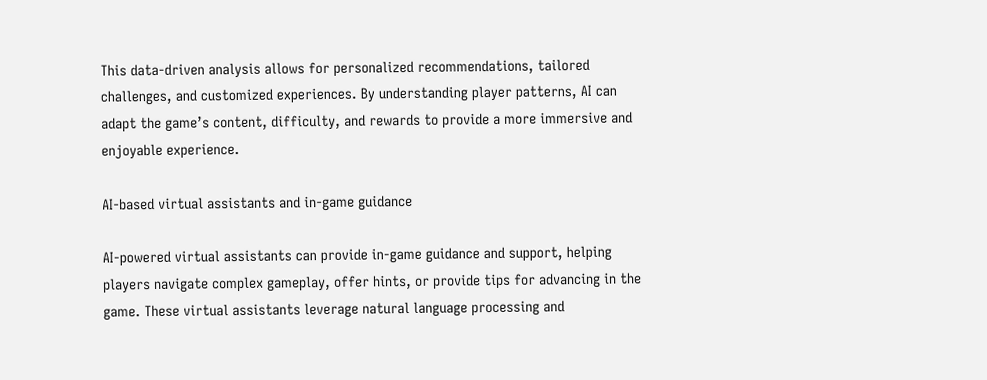This data-driven analysis allows for personalized recommendations, tailored challenges, and customized experiences. By understanding player patterns, AI can adapt the game’s content, difficulty, and rewards to provide a more immersive and enjoyable experience.

AI-based virtual assistants and in-game guidance

AI-powered virtual assistants can provide in-game guidance and support, helping players navigate complex gameplay, offer hints, or provide tips for advancing in the game. These virtual assistants leverage natural language processing and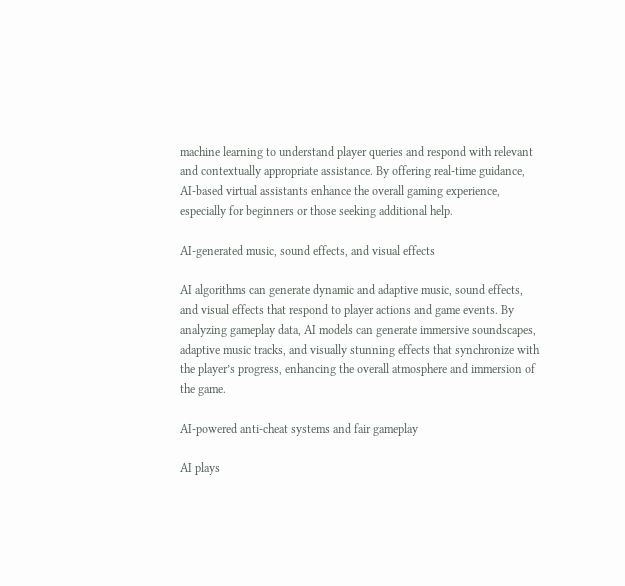machine learning to understand player queries and respond with relevant and contextually appropriate assistance. By offering real-time guidance, AI-based virtual assistants enhance the overall gaming experience, especially for beginners or those seeking additional help.

AI-generated music, sound effects, and visual effects

AI algorithms can generate dynamic and adaptive music, sound effects, and visual effects that respond to player actions and game events. By analyzing gameplay data, AI models can generate immersive soundscapes, adaptive music tracks, and visually stunning effects that synchronize with the player’s progress, enhancing the overall atmosphere and immersion of the game.

AI-powered anti-cheat systems and fair gameplay

AI plays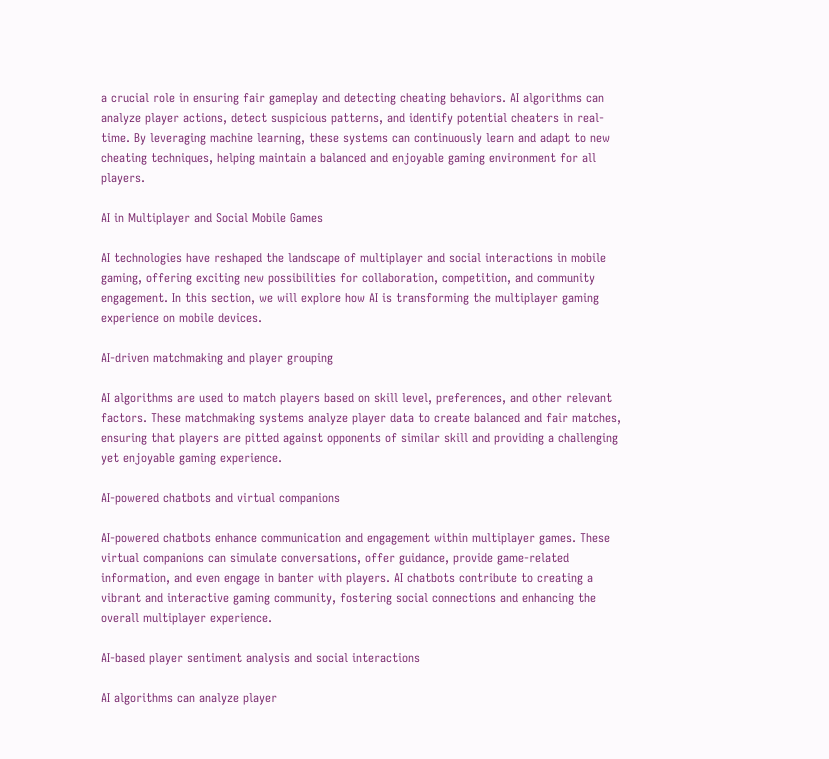a crucial role in ensuring fair gameplay and detecting cheating behaviors. AI algorithms can analyze player actions, detect suspicious patterns, and identify potential cheaters in real-time. By leveraging machine learning, these systems can continuously learn and adapt to new cheating techniques, helping maintain a balanced and enjoyable gaming environment for all players.

AI in Multiplayer and Social Mobile Games

AI technologies have reshaped the landscape of multiplayer and social interactions in mobile gaming, offering exciting new possibilities for collaboration, competition, and community engagement. In this section, we will explore how AI is transforming the multiplayer gaming experience on mobile devices.

AI-driven matchmaking and player grouping

AI algorithms are used to match players based on skill level, preferences, and other relevant factors. These matchmaking systems analyze player data to create balanced and fair matches, ensuring that players are pitted against opponents of similar skill and providing a challenging yet enjoyable gaming experience.

AI-powered chatbots and virtual companions

AI-powered chatbots enhance communication and engagement within multiplayer games. These virtual companions can simulate conversations, offer guidance, provide game-related information, and even engage in banter with players. AI chatbots contribute to creating a vibrant and interactive gaming community, fostering social connections and enhancing the overall multiplayer experience.

AI-based player sentiment analysis and social interactions

AI algorithms can analyze player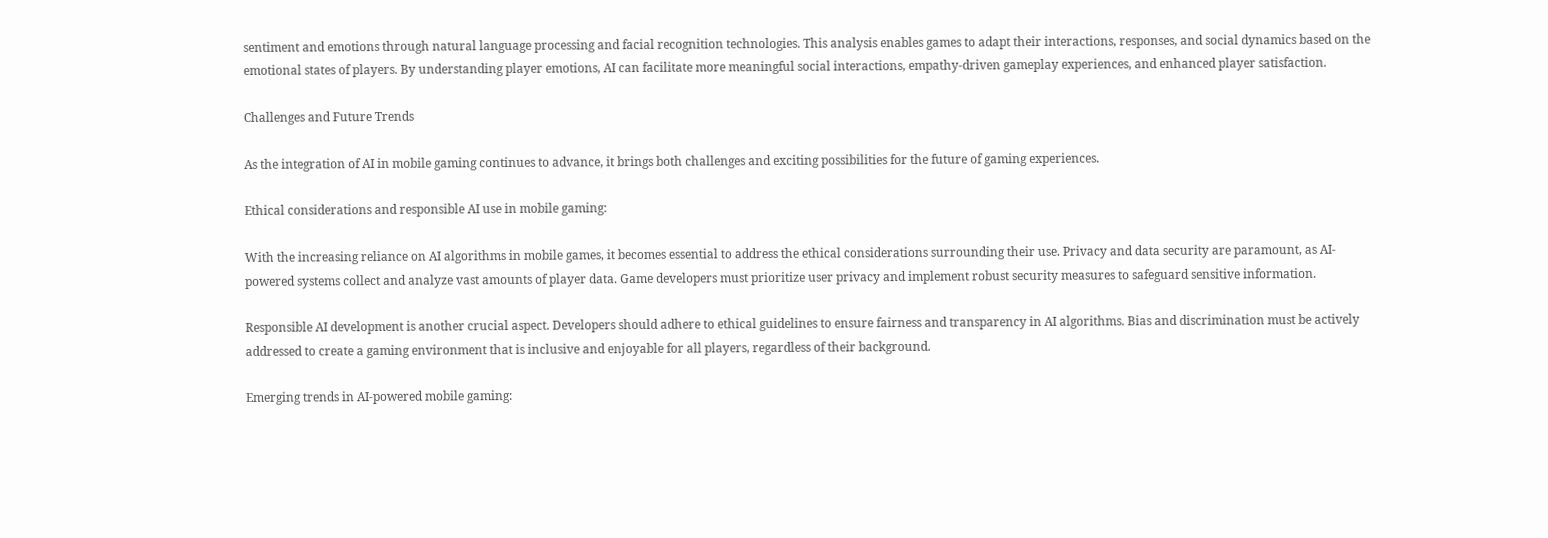sentiment and emotions through natural language processing and facial recognition technologies. This analysis enables games to adapt their interactions, responses, and social dynamics based on the emotional states of players. By understanding player emotions, AI can facilitate more meaningful social interactions, empathy-driven gameplay experiences, and enhanced player satisfaction.

Challenges and Future Trends

As the integration of AI in mobile gaming continues to advance, it brings both challenges and exciting possibilities for the future of gaming experiences.

Ethical considerations and responsible AI use in mobile gaming:

With the increasing reliance on AI algorithms in mobile games, it becomes essential to address the ethical considerations surrounding their use. Privacy and data security are paramount, as AI-powered systems collect and analyze vast amounts of player data. Game developers must prioritize user privacy and implement robust security measures to safeguard sensitive information.

Responsible AI development is another crucial aspect. Developers should adhere to ethical guidelines to ensure fairness and transparency in AI algorithms. Bias and discrimination must be actively addressed to create a gaming environment that is inclusive and enjoyable for all players, regardless of their background.

Emerging trends in AI-powered mobile gaming: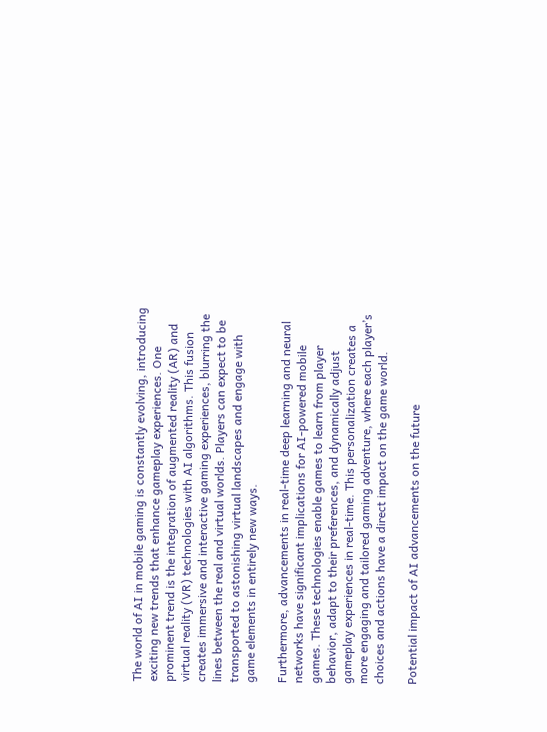The world of AI in mobile gaming is constantly evolving, introducing exciting new trends that enhance gameplay experiences. One prominent trend is the integration of augmented reality (AR) and virtual reality (VR) technologies with AI algorithms. This fusion creates immersive and interactive gaming experiences, blurring the lines between the real and virtual worlds. Players can expect to be transported to astonishing virtual landscapes and engage with game elements in entirely new ways.

Furthermore, advancements in real-time deep learning and neural networks have significant implications for AI-powered mobile games. These technologies enable games to learn from player behavior, adapt to their preferences, and dynamically adjust gameplay experiences in real-time. This personalization creates a more engaging and tailored gaming adventure, where each player’s choices and actions have a direct impact on the game world.

Potential impact of AI advancements on the future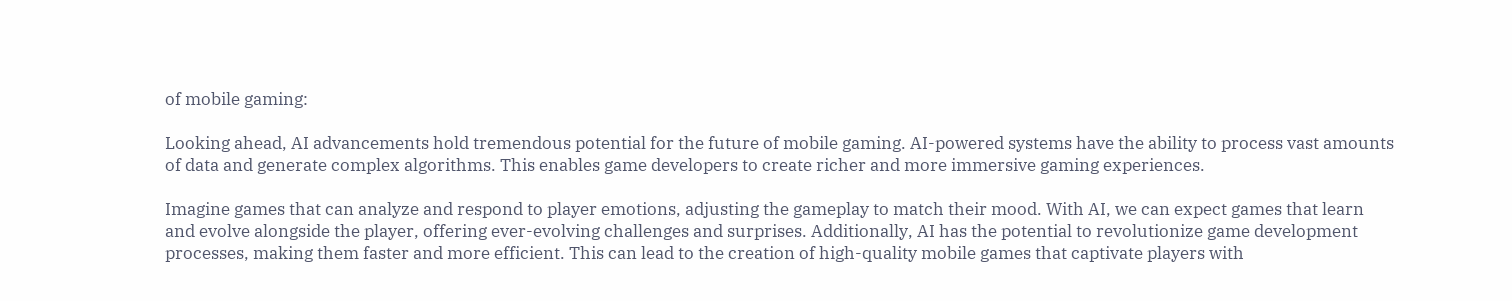of mobile gaming:

Looking ahead, AI advancements hold tremendous potential for the future of mobile gaming. AI-powered systems have the ability to process vast amounts of data and generate complex algorithms. This enables game developers to create richer and more immersive gaming experiences.

Imagine games that can analyze and respond to player emotions, adjusting the gameplay to match their mood. With AI, we can expect games that learn and evolve alongside the player, offering ever-evolving challenges and surprises. Additionally, AI has the potential to revolutionize game development processes, making them faster and more efficient. This can lead to the creation of high-quality mobile games that captivate players with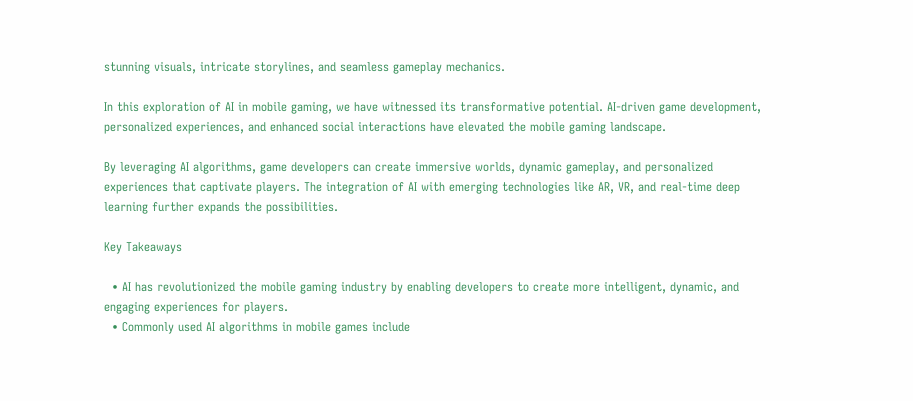stunning visuals, intricate storylines, and seamless gameplay mechanics.

In this exploration of AI in mobile gaming, we have witnessed its transformative potential. AI-driven game development, personalized experiences, and enhanced social interactions have elevated the mobile gaming landscape.

By leveraging AI algorithms, game developers can create immersive worlds, dynamic gameplay, and personalized experiences that captivate players. The integration of AI with emerging technologies like AR, VR, and real-time deep learning further expands the possibilities.

Key Takeaways

  • AI has revolutionized the mobile gaming industry by enabling developers to create more intelligent, dynamic, and engaging experiences for players.
  • Commonly used AI algorithms in mobile games include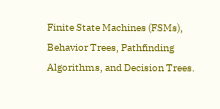Finite State Machines (FSMs), Behavior Trees, Pathfinding Algorithms, and Decision Trees.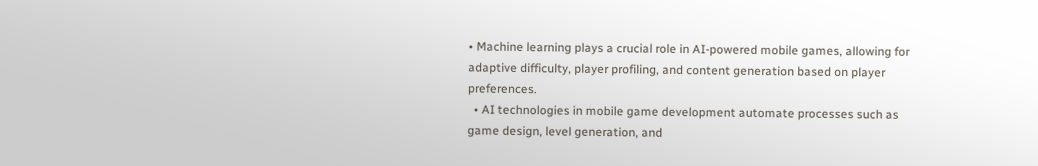• Machine learning plays a crucial role in AI-powered mobile games, allowing for adaptive difficulty, player profiling, and content generation based on player preferences.
  • AI technologies in mobile game development automate processes such as game design, level generation, and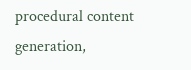procedural content generation,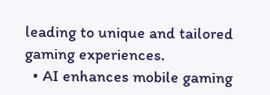leading to unique and tailored gaming experiences.
  • AI enhances mobile gaming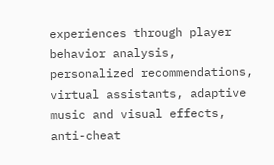experiences through player behavior analysis, personalized recommendations, virtual assistants, adaptive music and visual effects, anti-cheat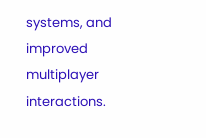systems, and improved multiplayer interactions.